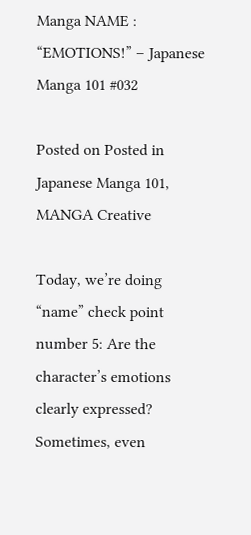Manga NAME : “EMOTIONS!” – Japanese Manga 101 #032

Posted on Posted in Japanese Manga 101, MANGA Creative

Today, we’re doing “name” check point number 5: Are the character’s emotions clearly expressed?   Sometimes, even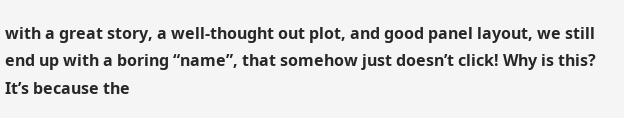with a great story, a well-thought out plot, and good panel layout, we still end up with a boring “name”, that somehow just doesn’t click! Why is this? It’s because the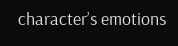character’s emotions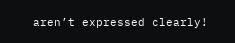aren’t expressed clearly!